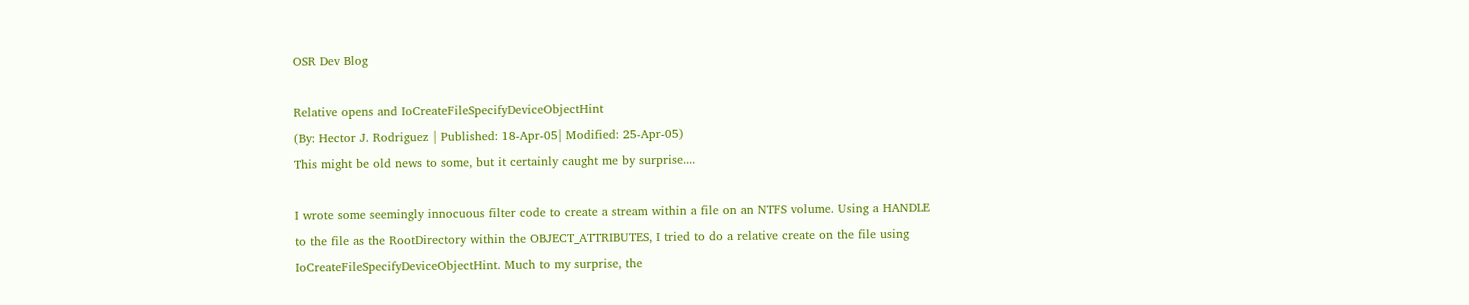OSR Dev Blog

Relative opens and IoCreateFileSpecifyDeviceObjectHint
(By: Hector J. Rodriguez | Published: 18-Apr-05| Modified: 25-Apr-05)
This might be old news to some, but it certainly caught me by surprise....

I wrote some seemingly innocuous filter code to create a stream within a file on an NTFS volume. Using a HANDLE to the file as the RootDirectory within the OBJECT_ATTRIBUTES, I tried to do a relative create on the file using IoCreateFileSpecifyDeviceObjectHint. Much to my surprise, the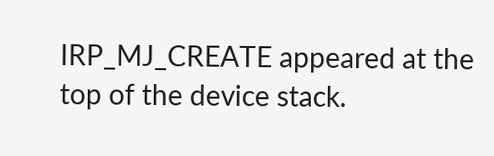IRP_MJ_CREATE appeared at the top of the device stack.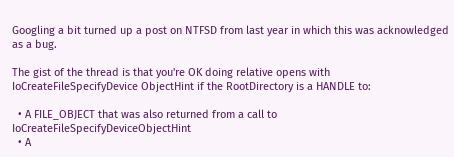Googling a bit turned up a post on NTFSD from last year in which this was acknowledged as a bug.

The gist of the thread is that you're OK doing relative opens with IoCreateFileSpecifyDevice ObjectHint if the RootDirectory is a HANDLE to:

  • A FILE_OBJECT that was also returned from a call to IoCreateFileSpecifyDeviceObjectHint
  • A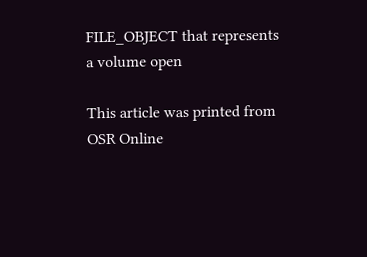FILE_OBJECT that represents a volume open

This article was printed from OSR Online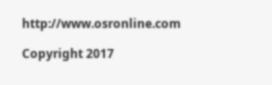http://www.osronline.com

Copyright 2017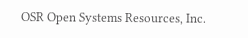OSR Open Systems Resources, Inc.